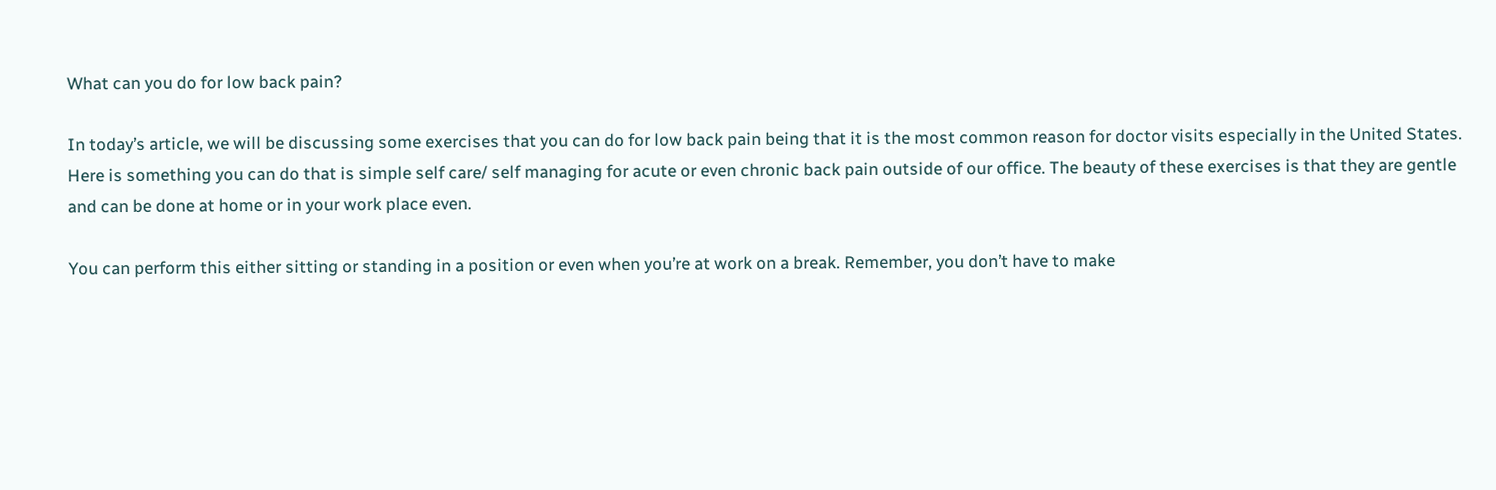What can you do for low back pain?

In today’s article, we will be discussing some exercises that you can do for low back pain being that it is the most common reason for doctor visits especially in the United States. Here is something you can do that is simple self care/ self managing for acute or even chronic back pain outside of our office. The beauty of these exercises is that they are gentle and can be done at home or in your work place even.

You can perform this either sitting or standing in a position or even when you’re at work on a break. Remember, you don’t have to make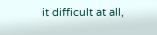it difficult at all,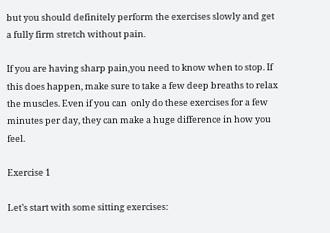but you should definitely perform the exercises slowly and get a fully firm stretch without pain.

If you are having sharp pain,you need to know when to stop. If this does happen, make sure to take a few deep breaths to relax the muscles. Even if you can  only do these exercises for a few minutes per day, they can make a huge difference in how you feel.

Exercise 1

Let’s start with some sitting exercises: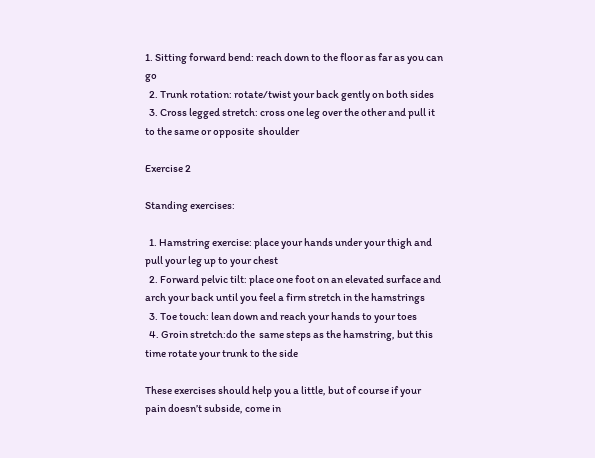1. Sitting forward bend: reach down to the floor as far as you can go
  2. Trunk rotation: rotate/twist your back gently on both sides
  3. Cross legged stretch: cross one leg over the other and pull it to the same or opposite  shoulder

Exercise 2

Standing exercises:

  1. Hamstring exercise: place your hands under your thigh and pull your leg up to your chest
  2. Forward pelvic tilt: place one foot on an elevated surface and arch your back until you feel a firm stretch in the hamstrings
  3. Toe touch: lean down and reach your hands to your toes
  4. Groin stretch:do the  same steps as the hamstring, but this time rotate your trunk to the side

These exercises should help you a little, but of course if your pain doesn’t subside, come in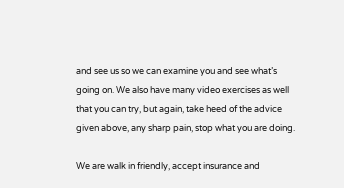and see us so we can examine you and see what’s going on. We also have many video exercises as well that you can try, but again, take heed of the advice given above, any sharp pain, stop what you are doing.

We are walk in friendly, accept insurance and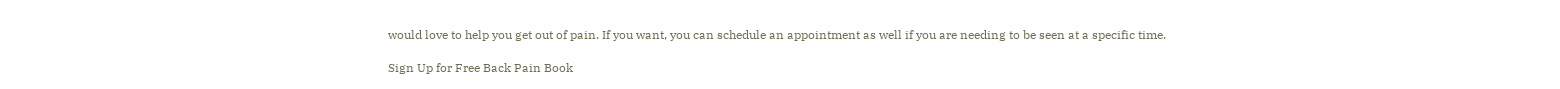would love to help you get out of pain. If you want, you can schedule an appointment as well if you are needing to be seen at a specific time.

Sign Up for Free Back Pain Book